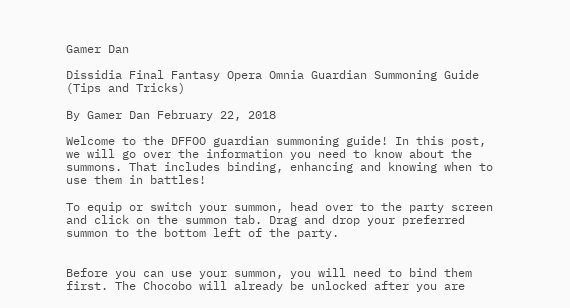Gamer Dan

Dissidia Final Fantasy Opera Omnia Guardian Summoning Guide (Tips and Tricks)

By Gamer Dan February 22, 2018

Welcome to the DFFOO guardian summoning guide! In this post, we will go over the information you need to know about the summons. That includes binding, enhancing and knowing when to use them in battles!

To equip or switch your summon, head over to the party screen and click on the summon tab. Drag and drop your preferred summon to the bottom left of the party.


Before you can use your summon, you will need to bind them first. The Chocobo will already be unlocked after you are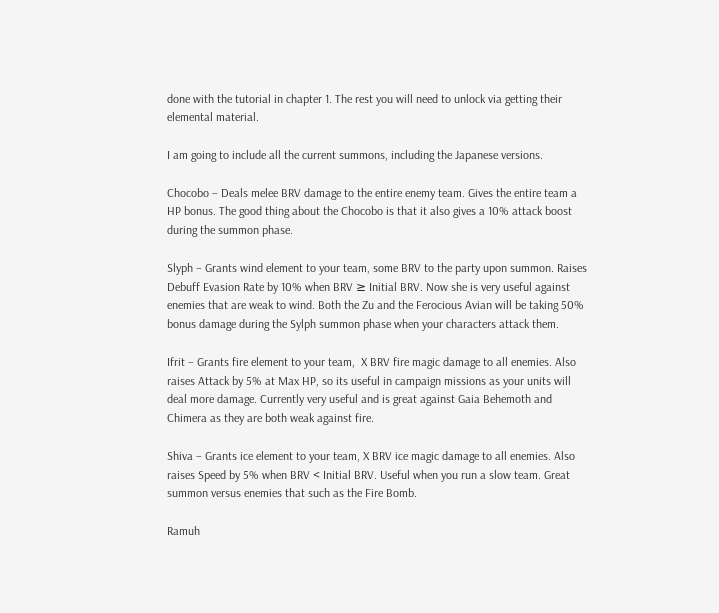done with the tutorial in chapter 1. The rest you will need to unlock via getting their elemental material.

I am going to include all the current summons, including the Japanese versions.

Chocobo – Deals melee BRV damage to the entire enemy team. Gives the entire team a HP bonus. The good thing about the Chocobo is that it also gives a 10% attack boost during the summon phase.

Slyph – Grants wind element to your team, some BRV to the party upon summon. Raises Debuff Evasion Rate by 10% when BRV ≥ Initial BRV. Now she is very useful against enemies that are weak to wind. Both the Zu and the Ferocious Avian will be taking 50% bonus damage during the Sylph summon phase when your characters attack them.

Ifrit – Grants fire element to your team,  X BRV fire magic damage to all enemies. Also raises Attack by 5% at Max HP, so its useful in campaign missions as your units will deal more damage. Currently very useful and is great against Gaia Behemoth and Chimera as they are both weak against fire.

Shiva – Grants ice element to your team, X BRV ice magic damage to all enemies. Also raises Speed by 5% when BRV < Initial BRV. Useful when you run a slow team. Great summon versus enemies that such as the Fire Bomb.

Ramuh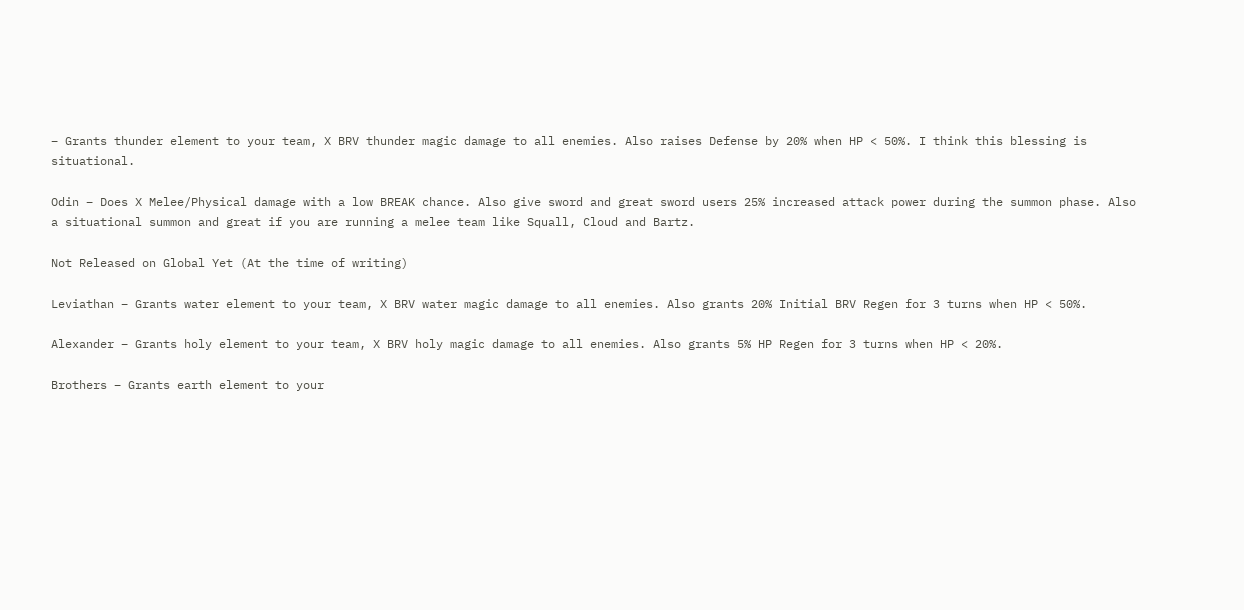– Grants thunder element to your team, X BRV thunder magic damage to all enemies. Also raises Defense by 20% when HP < 50%. I think this blessing is situational.

Odin – Does X Melee/Physical damage with a low BREAK chance. Also give sword and great sword users 25% increased attack power during the summon phase. Also a situational summon and great if you are running a melee team like Squall, Cloud and Bartz.

Not Released on Global Yet (At the time of writing)

Leviathan – Grants water element to your team, X BRV water magic damage to all enemies. Also grants 20% Initial BRV Regen for 3 turns when HP < 50%.

Alexander – Grants holy element to your team, X BRV holy magic damage to all enemies. Also grants 5% HP Regen for 3 turns when HP < 20%.

Brothers – Grants earth element to your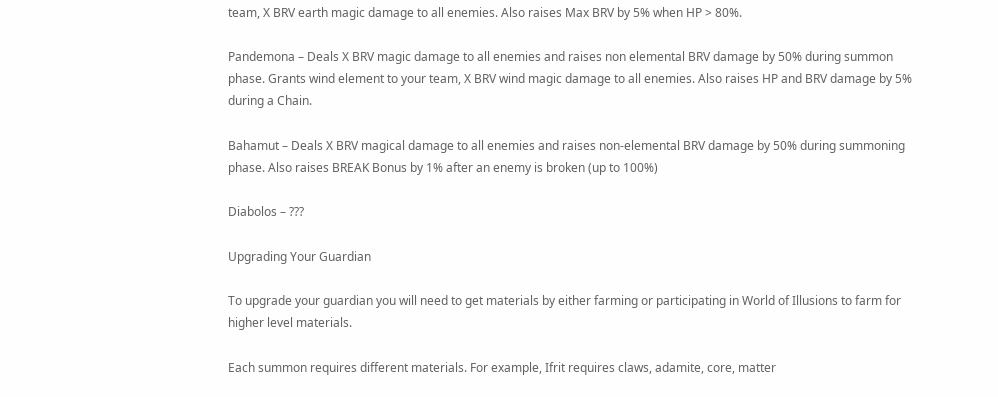team, X BRV earth magic damage to all enemies. Also raises Max BRV by 5% when HP > 80%.

Pandemona – Deals X BRV magic damage to all enemies and raises non elemental BRV damage by 50% during summon phase. Grants wind element to your team, X BRV wind magic damage to all enemies. Also raises HP and BRV damage by 5% during a Chain.

Bahamut – Deals X BRV magical damage to all enemies and raises non-elemental BRV damage by 50% during summoning phase. Also raises BREAK Bonus by 1% after an enemy is broken (up to 100%)

Diabolos – ???

Upgrading Your Guardian

To upgrade your guardian you will need to get materials by either farming or participating in World of Illusions to farm for higher level materials.

Each summon requires different materials. For example, Ifrit requires claws, adamite, core, matter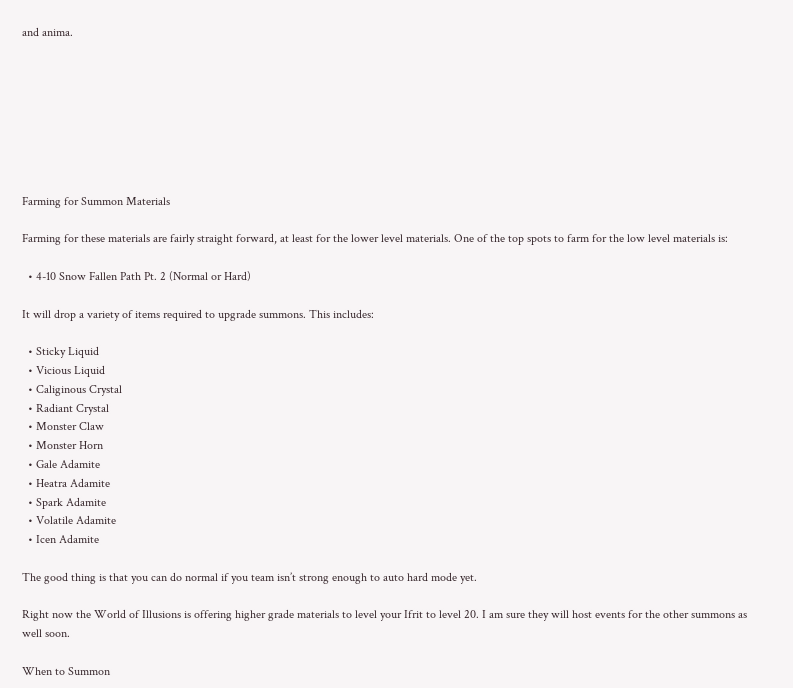and anima.








Farming for Summon Materials

Farming for these materials are fairly straight forward, at least for the lower level materials. One of the top spots to farm for the low level materials is:

  • 4-10 Snow Fallen Path Pt. 2 (Normal or Hard)

It will drop a variety of items required to upgrade summons. This includes:

  • Sticky Liquid
  • Vicious Liquid
  • Caliginous Crystal
  • Radiant Crystal
  • Monster Claw
  • Monster Horn
  • Gale Adamite
  • Heatra Adamite
  • Spark Adamite
  • Volatile Adamite
  • Icen Adamite

The good thing is that you can do normal if you team isn’t strong enough to auto hard mode yet.

Right now the World of Illusions is offering higher grade materials to level your Ifrit to level 20. I am sure they will host events for the other summons as well soon.

When to Summon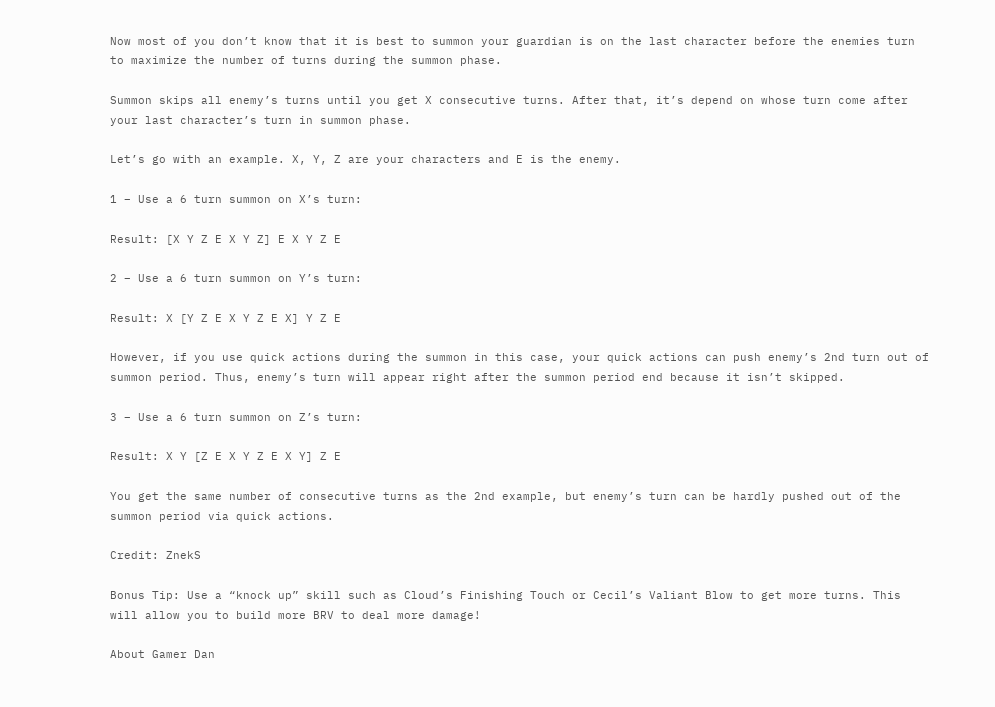Now most of you don’t know that it is best to summon your guardian is on the last character before the enemies turn to maximize the number of turns during the summon phase.

Summon skips all enemy’s turns until you get X consecutive turns. After that, it’s depend on whose turn come after your last character’s turn in summon phase.

Let’s go with an example. X, Y, Z are your characters and E is the enemy.

1 – Use a 6 turn summon on X’s turn:

Result: [X Y Z E X Y Z] E X Y Z E

2 – Use a 6 turn summon on Y’s turn:

Result: X [Y Z E X Y Z E X] Y Z E

However, if you use quick actions during the summon in this case, your quick actions can push enemy’s 2nd turn out of summon period. Thus, enemy’s turn will appear right after the summon period end because it isn’t skipped.

3 – Use a 6 turn summon on Z’s turn:

Result: X Y [Z E X Y Z E X Y] Z E

You get the same number of consecutive turns as the 2nd example, but enemy’s turn can be hardly pushed out of the summon period via quick actions.

Credit: ZnekS

Bonus Tip: Use a “knock up” skill such as Cloud’s Finishing Touch or Cecil’s Valiant Blow to get more turns. This will allow you to build more BRV to deal more damage!

About Gamer Dan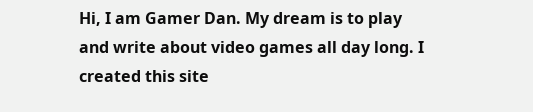Hi, I am Gamer Dan. My dream is to play and write about video games all day long. I created this site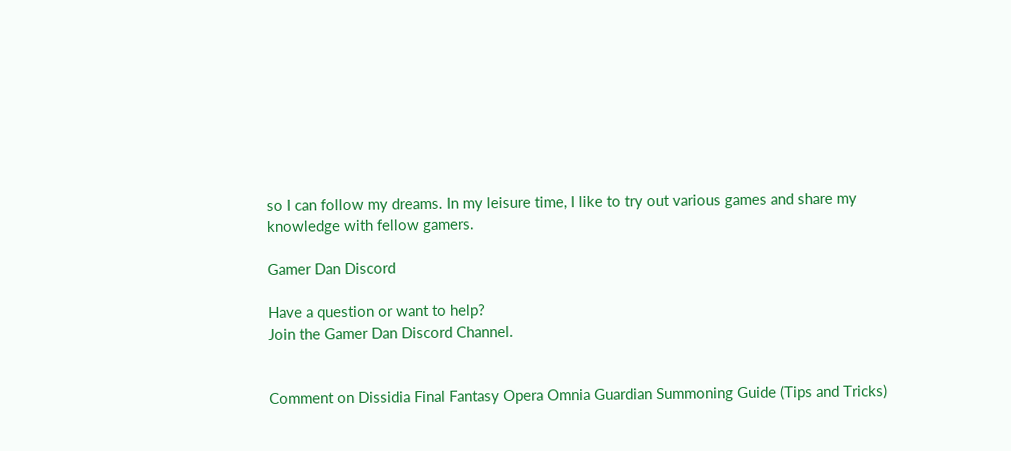so I can follow my dreams. In my leisure time, I like to try out various games and share my knowledge with fellow gamers.

Gamer Dan Discord

Have a question or want to help?
Join the Gamer Dan Discord Channel.


Comment on Dissidia Final Fantasy Opera Omnia Guardian Summoning Guide (Tips and Tricks)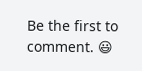Be the first to comment. 😃